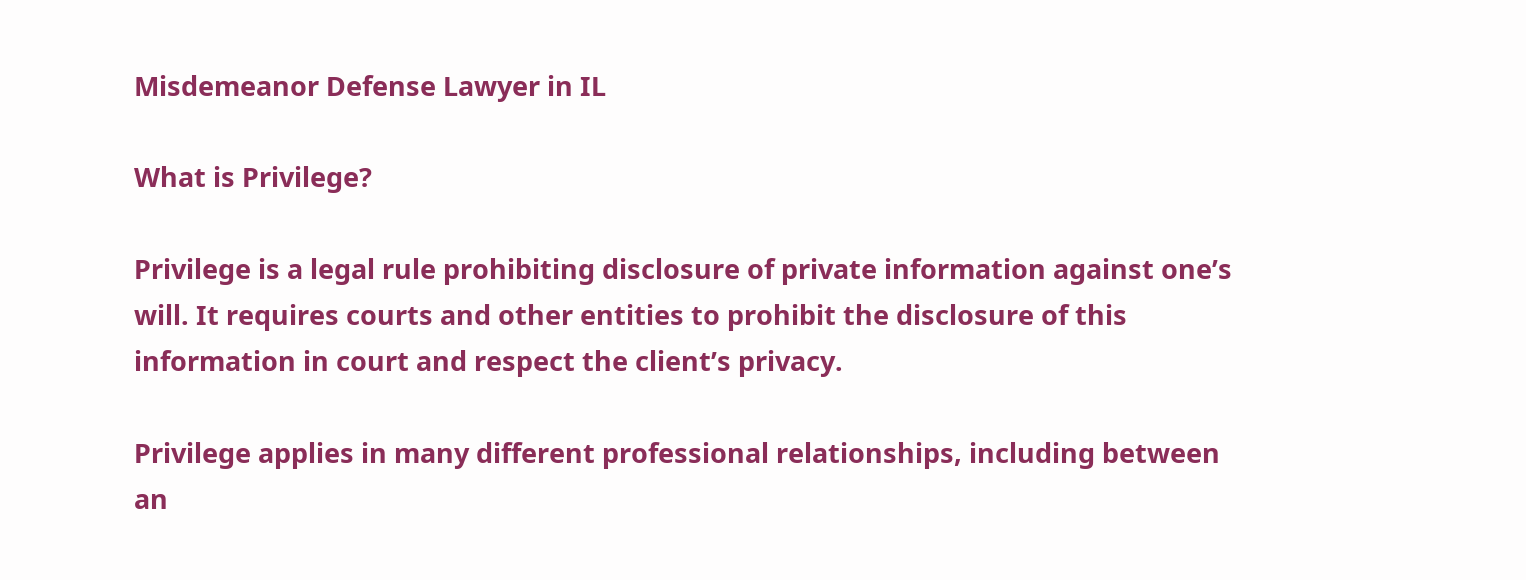Misdemeanor Defense Lawyer in IL

What is Privilege?

Privilege is a legal rule prohibiting disclosure of private information against one’s will. It requires courts and other entities to prohibit the disclosure of this information in court and respect the client’s privacy.

Privilege applies in many different professional relationships, including between an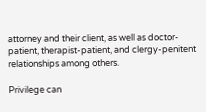attorney and their client, as well as doctor-patient, therapist-patient, and clergy-penitent relationships among others.

Privilege can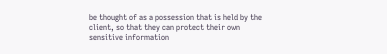be thought of as a possession that is held by the client, so that they can protect their own sensitive information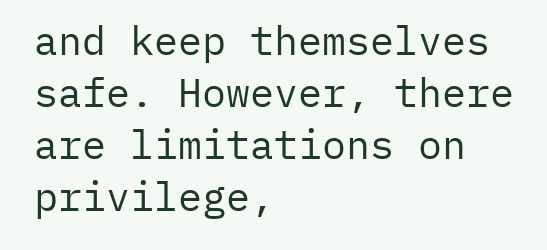and keep themselves safe. However, there are limitations on privilege,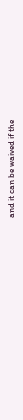and it can be waived if the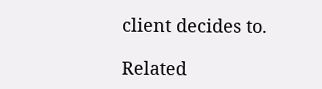client decides to.

Related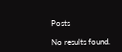Posts

No results found.